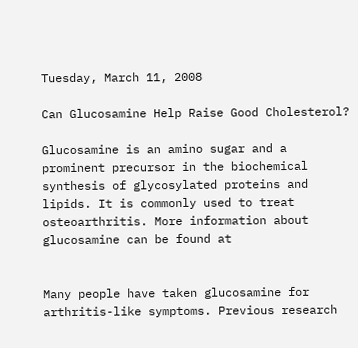Tuesday, March 11, 2008

Can Glucosamine Help Raise Good Cholesterol?

Glucosamine is an amino sugar and a prominent precursor in the biochemical synthesis of glycosylated proteins and lipids. It is commonly used to treat osteoarthritis. More information about glucosamine can be found at


Many people have taken glucosamine for arthritis-like symptoms. Previous research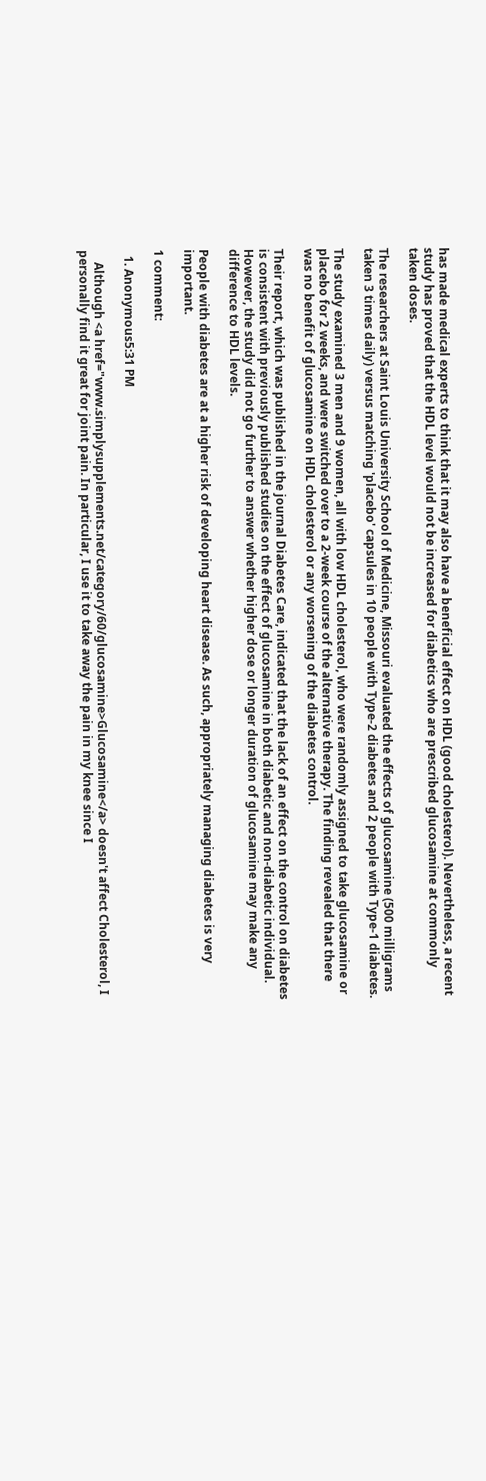has made medical experts to think that it may also have a beneficial effect on HDL (good cholesterol). Nevertheless, a recent study has proved that the HDL level would not be increased for diabetics who are prescribed glucosamine at commonly taken doses.

The researchers at Saint Louis University School of Medicine, Missouri evaluated the effects of glucosamine (500 milligrams taken 3 times daily) versus matching 'placebo' capsules in 10 people with Type-2 diabetes and 2 people with Type-1 diabetes.

The study examined 3 men and 9 women, all with low HDL cholesterol, who were randomly assigned to take glucosamine or placebo for 2 weeks, and were switched over to a 2-week course of the alternative therapy. The finding revealed that there was no benefit of glucosamine on HDL cholesterol or any worsening of the diabetes control.

Their report, which was published in the journal Diabetes Care, indicated that the lack of an effect on the control on diabetes is consistent with previously published studies on the effect of glucosamine in both diabetic and non-diabetic individual. However, the study did not go further to answer whether higher dose or longer duration of glucosamine may make any difference to HDL levels.

People with diabetes are at a higher risk of developing heart disease. As such, appropriately managing diabetes is very important.

1 comment:

  1. Anonymous5:31 PM

    Although <a href="www.simplysupplements.net/category/60/glucosamine>Glucosamine</a> doesn't affect Cholesterol, I personally find it great for joint pain. In particular, I use it to take away the pain in my knee since I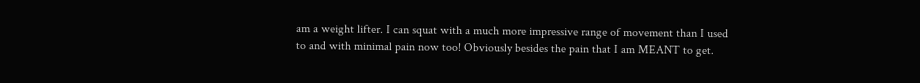am a weight lifter. I can squat with a much more impressive range of movement than I used to and with minimal pain now too! Obviously besides the pain that I am MEANT to get.